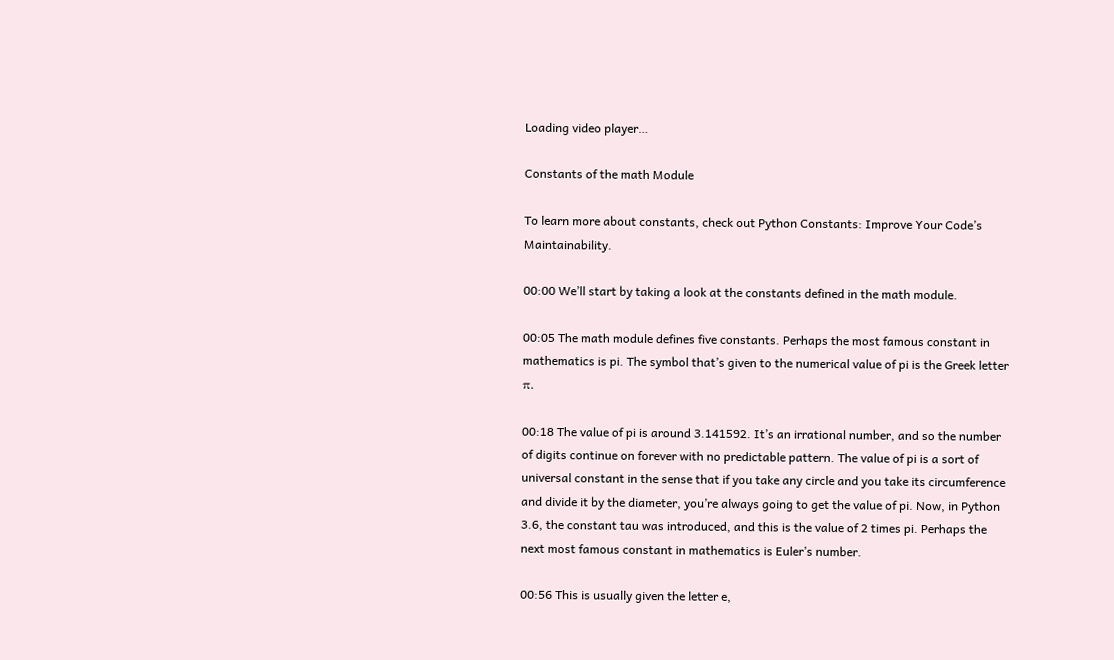Loading video player…

Constants of the math Module

To learn more about constants, check out Python Constants: Improve Your Code’s Maintainability.

00:00 We’ll start by taking a look at the constants defined in the math module.

00:05 The math module defines five constants. Perhaps the most famous constant in mathematics is pi. The symbol that’s given to the numerical value of pi is the Greek letter π.

00:18 The value of pi is around 3.141592. It’s an irrational number, and so the number of digits continue on forever with no predictable pattern. The value of pi is a sort of universal constant in the sense that if you take any circle and you take its circumference and divide it by the diameter, you’re always going to get the value of pi. Now, in Python 3.6, the constant tau was introduced, and this is the value of 2 times pi. Perhaps the next most famous constant in mathematics is Euler’s number.

00:56 This is usually given the letter e,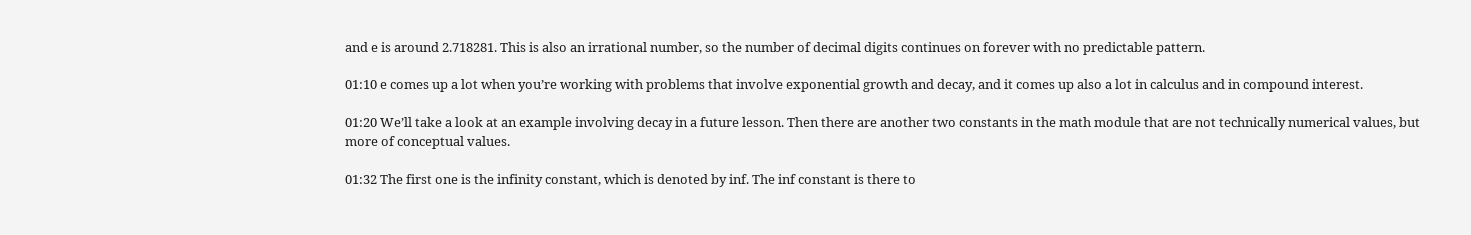and e is around 2.718281. This is also an irrational number, so the number of decimal digits continues on forever with no predictable pattern.

01:10 e comes up a lot when you’re working with problems that involve exponential growth and decay, and it comes up also a lot in calculus and in compound interest.

01:20 We’ll take a look at an example involving decay in a future lesson. Then there are another two constants in the math module that are not technically numerical values, but more of conceptual values.

01:32 The first one is the infinity constant, which is denoted by inf. The inf constant is there to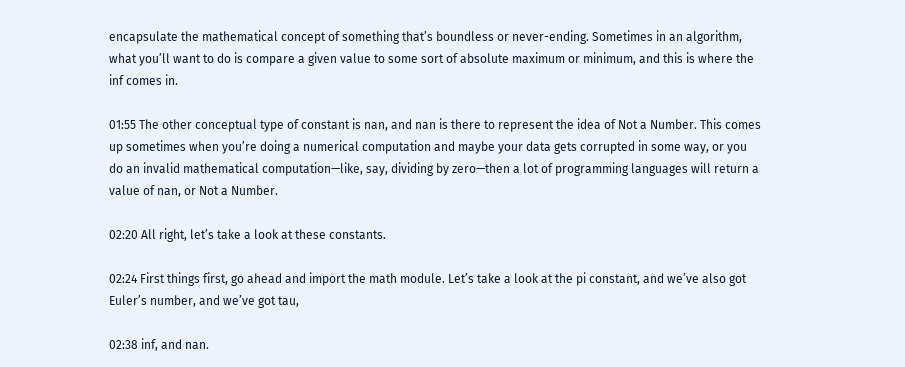encapsulate the mathematical concept of something that’s boundless or never-ending. Sometimes in an algorithm, what you’ll want to do is compare a given value to some sort of absolute maximum or minimum, and this is where the inf comes in.

01:55 The other conceptual type of constant is nan, and nan is there to represent the idea of Not a Number. This comes up sometimes when you’re doing a numerical computation and maybe your data gets corrupted in some way, or you do an invalid mathematical computation—like, say, dividing by zero—then a lot of programming languages will return a value of nan, or Not a Number.

02:20 All right, let’s take a look at these constants.

02:24 First things first, go ahead and import the math module. Let’s take a look at the pi constant, and we’ve also got Euler’s number, and we’ve got tau,

02:38 inf, and nan.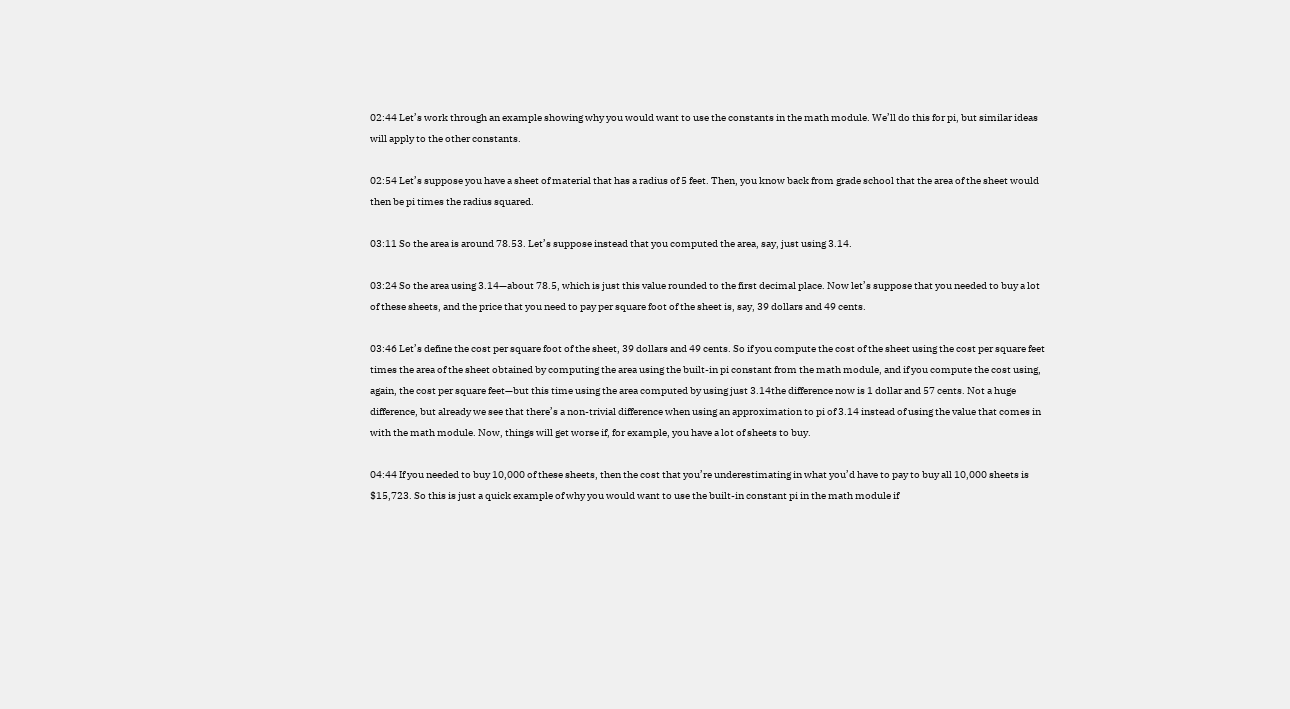02:44 Let’s work through an example showing why you would want to use the constants in the math module. We’ll do this for pi, but similar ideas will apply to the other constants.

02:54 Let’s suppose you have a sheet of material that has a radius of 5 feet. Then, you know back from grade school that the area of the sheet would then be pi times the radius squared.

03:11 So the area is around 78.53. Let’s suppose instead that you computed the area, say, just using 3.14.

03:24 So the area using 3.14—about 78.5, which is just this value rounded to the first decimal place. Now let’s suppose that you needed to buy a lot of these sheets, and the price that you need to pay per square foot of the sheet is, say, 39 dollars and 49 cents.

03:46 Let’s define the cost per square foot of the sheet, 39 dollars and 49 cents. So if you compute the cost of the sheet using the cost per square feet times the area of the sheet obtained by computing the area using the built-in pi constant from the math module, and if you compute the cost using, again, the cost per square feet—but this time using the area computed by using just 3.14the difference now is 1 dollar and 57 cents. Not a huge difference, but already we see that there’s a non-trivial difference when using an approximation to pi of 3.14 instead of using the value that comes in with the math module. Now, things will get worse if, for example, you have a lot of sheets to buy.

04:44 If you needed to buy 10,000 of these sheets, then the cost that you’re underestimating in what you’d have to pay to buy all 10,000 sheets is $15,723. So this is just a quick example of why you would want to use the built-in constant pi in the math module if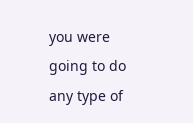you were going to do any type of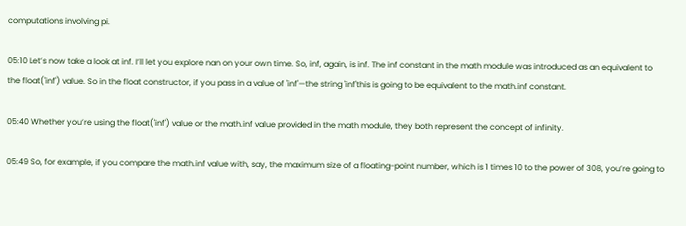computations involving pi.

05:10 Let’s now take a look at inf. I’ll let you explore nan on your own time. So, inf, again, is inf. The inf constant in the math module was introduced as an equivalent to the float('inf') value. So in the float constructor, if you pass in a value of 'inf'—the string 'inf'this is going to be equivalent to the math.inf constant.

05:40 Whether you’re using the float('inf') value or the math.inf value provided in the math module, they both represent the concept of infinity.

05:49 So, for example, if you compare the math.inf value with, say, the maximum size of a floating-point number, which is 1 times 10 to the power of 308, you’re going to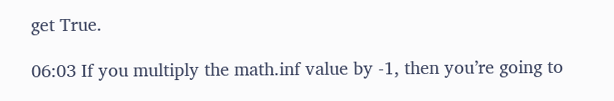get True.

06:03 If you multiply the math.inf value by -1, then you’re going to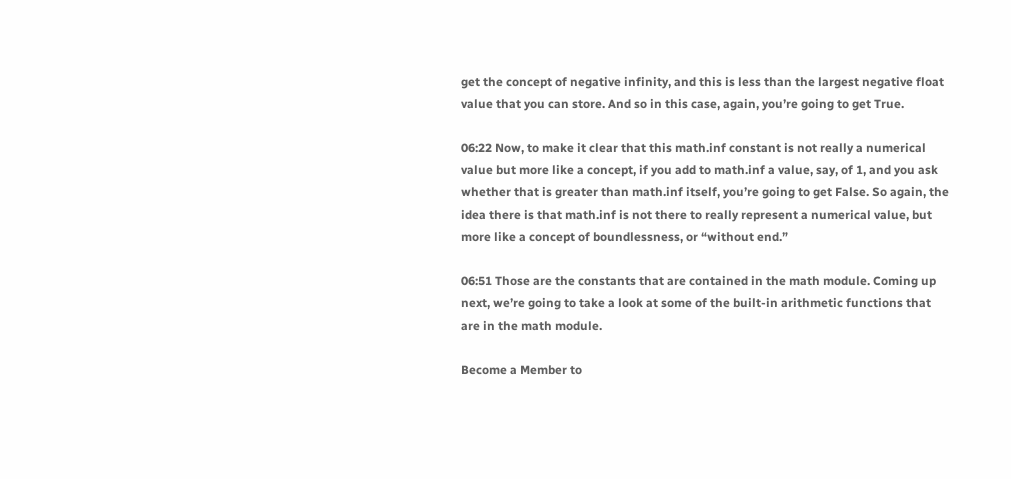get the concept of negative infinity, and this is less than the largest negative float value that you can store. And so in this case, again, you’re going to get True.

06:22 Now, to make it clear that this math.inf constant is not really a numerical value but more like a concept, if you add to math.inf a value, say, of 1, and you ask whether that is greater than math.inf itself, you’re going to get False. So again, the idea there is that math.inf is not there to really represent a numerical value, but more like a concept of boundlessness, or “without end.”

06:51 Those are the constants that are contained in the math module. Coming up next, we’re going to take a look at some of the built-in arithmetic functions that are in the math module.

Become a Member to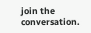join the conversation.